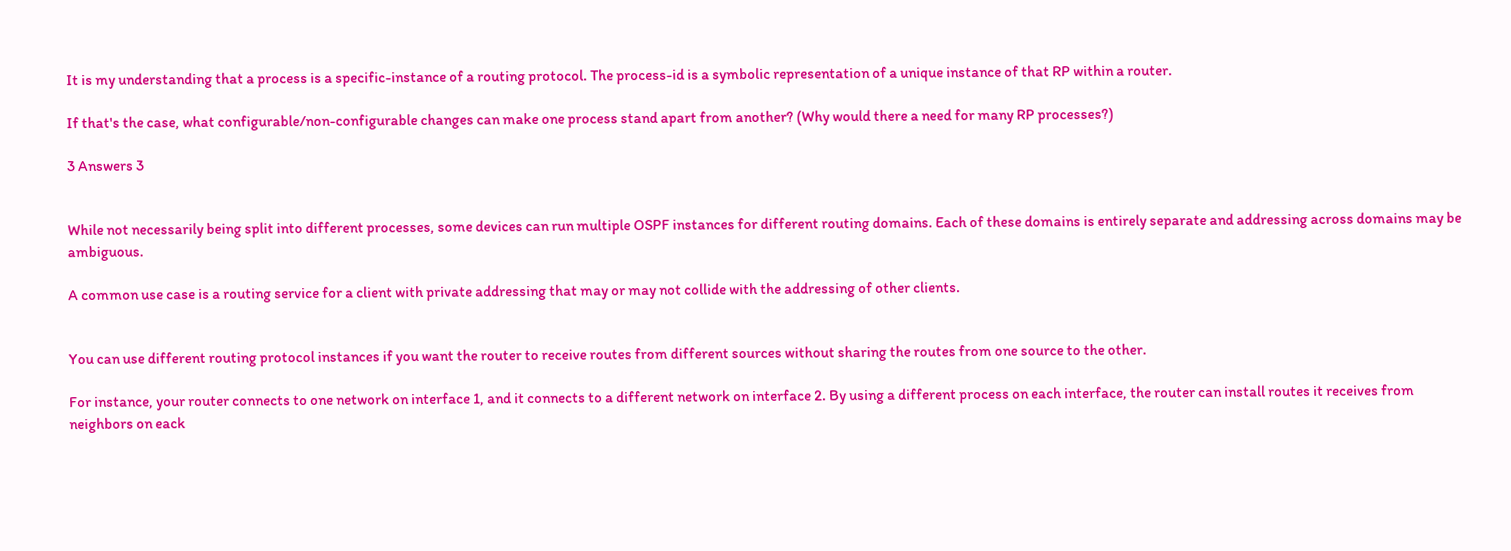It is my understanding that a process is a specific-instance of a routing protocol. The process-id is a symbolic representation of a unique instance of that RP within a router.

If that's the case, what configurable/non-configurable changes can make one process stand apart from another? (Why would there a need for many RP processes?)

3 Answers 3


While not necessarily being split into different processes, some devices can run multiple OSPF instances for different routing domains. Each of these domains is entirely separate and addressing across domains may be ambiguous.

A common use case is a routing service for a client with private addressing that may or may not collide with the addressing of other clients.


You can use different routing protocol instances if you want the router to receive routes from different sources without sharing the routes from one source to the other.

For instance, your router connects to one network on interface 1, and it connects to a different network on interface 2. By using a different process on each interface, the router can install routes it receives from neighbors on eack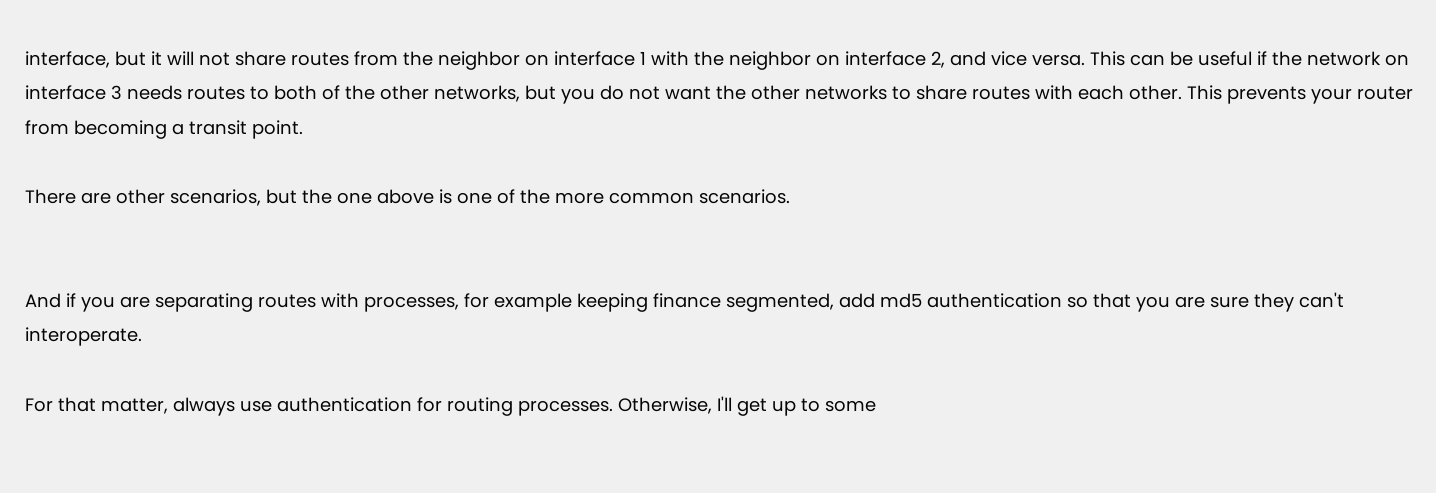interface, but it will not share routes from the neighbor on interface 1 with the neighbor on interface 2, and vice versa. This can be useful if the network on interface 3 needs routes to both of the other networks, but you do not want the other networks to share routes with each other. This prevents your router from becoming a transit point.

There are other scenarios, but the one above is one of the more common scenarios.


And if you are separating routes with processes, for example keeping finance segmented, add md5 authentication so that you are sure they can't interoperate.

For that matter, always use authentication for routing processes. Otherwise, I'll get up to some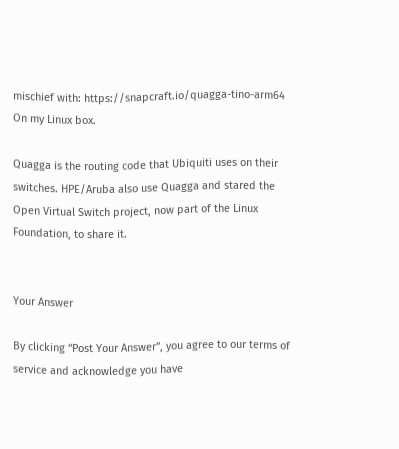mischief with: https://snapcraft.io/quagga-tino-arm64 On my Linux box.

Quagga is the routing code that Ubiquiti uses on their switches. HPE/Aruba also use Quagga and stared the Open Virtual Switch project, now part of the Linux Foundation, to share it.


Your Answer

By clicking “Post Your Answer”, you agree to our terms of service and acknowledge you have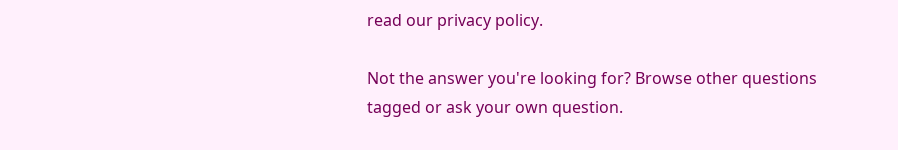read our privacy policy.

Not the answer you're looking for? Browse other questions tagged or ask your own question.